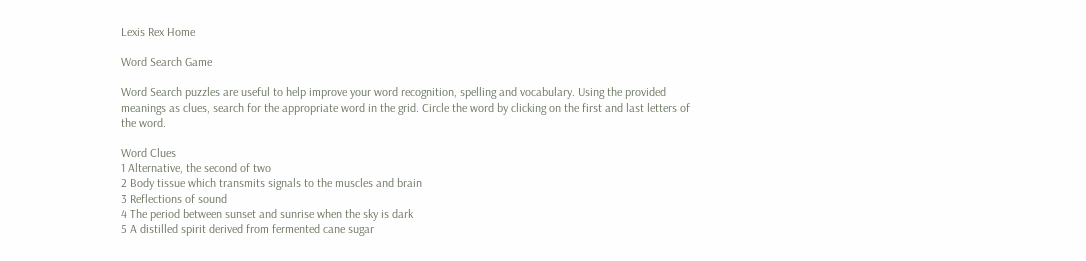Lexis Rex Home

Word Search Game

Word Search puzzles are useful to help improve your word recognition, spelling and vocabulary. Using the provided meanings as clues, search for the appropriate word in the grid. Circle the word by clicking on the first and last letters of the word.

Word Clues
1 Alternative, the second of two
2 Body tissue which transmits signals to the muscles and brain
3 Reflections of sound
4 The period between sunset and sunrise when the sky is dark
5 A distilled spirit derived from fermented cane sugar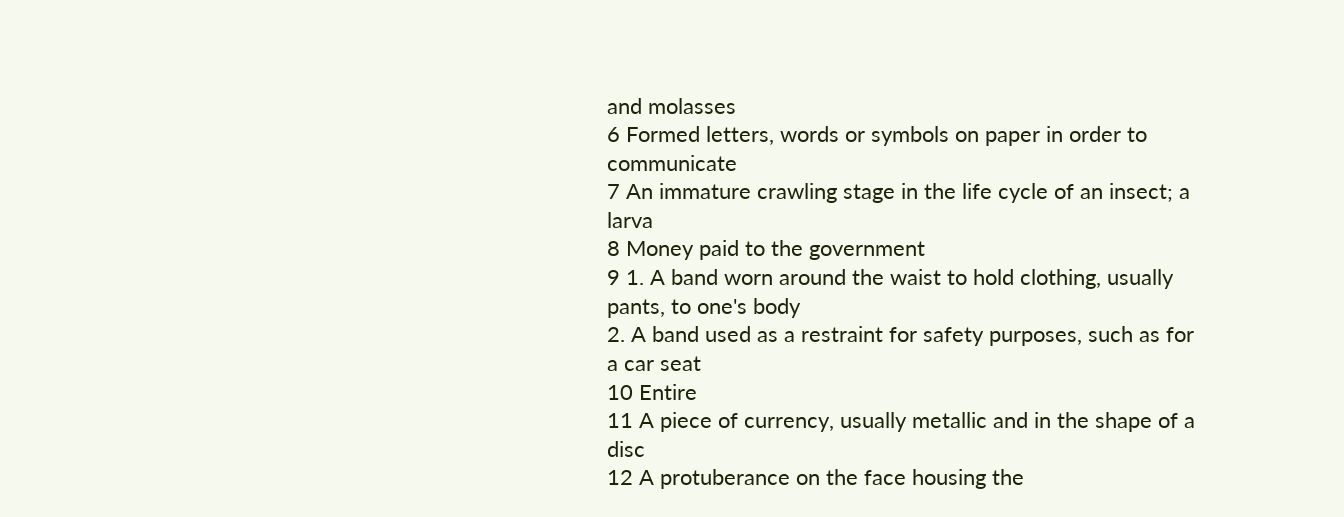and molasses
6 Formed letters, words or symbols on paper in order to communicate
7 An immature crawling stage in the life cycle of an insect; a larva
8 Money paid to the government
9 1. A band worn around the waist to hold clothing, usually pants, to one's body
2. A band used as a restraint for safety purposes, such as for a car seat
10 Entire
11 A piece of currency, usually metallic and in the shape of a disc
12 A protuberance on the face housing the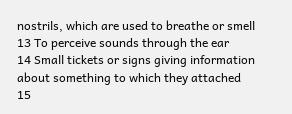nostrils, which are used to breathe or smell
13 To perceive sounds through the ear
14 Small tickets or signs giving information about something to which they attached
15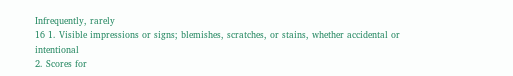Infrequently, rarely
16 1. Visible impressions or signs; blemishes, scratches, or stains, whether accidental or intentional
2. Scores for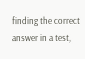finding the correct answer in a test,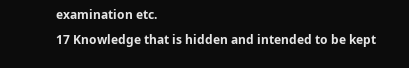examination etc.
17 Knowledge that is hidden and intended to be kept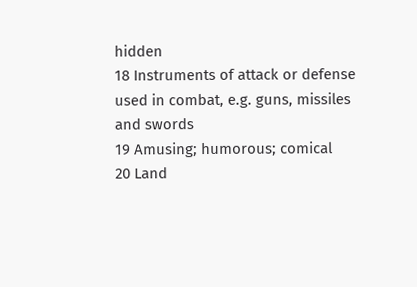hidden
18 Instruments of attack or defense used in combat, e.g. guns, missiles and swords
19 Amusing; humorous; comical
20 Land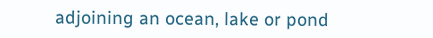adjoining an ocean, lake or pond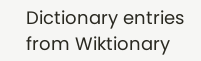Dictionary entries from Wiktionary